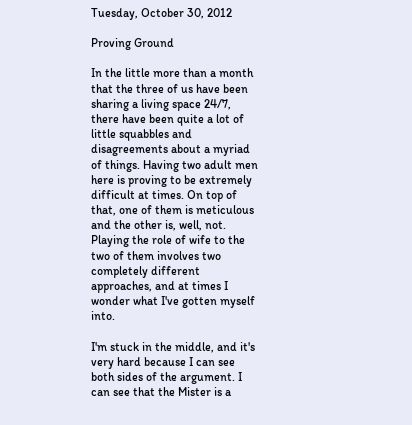Tuesday, October 30, 2012

Proving Ground

In the little more than a month that the three of us have been sharing a living space 24/7, there have been quite a lot of little squabbles and disagreements about a myriad of things. Having two adult men here is proving to be extremely difficult at times. On top of that, one of them is meticulous and the other is, well, not. Playing the role of wife to the two of them involves two completely different approaches, and at times I wonder what I've gotten myself into.

I'm stuck in the middle, and it's very hard because I can see both sides of the argument. I can see that the Mister is a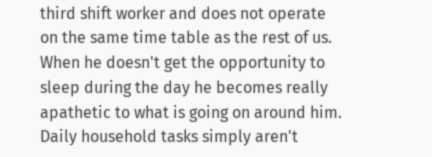third shift worker and does not operate on the same time table as the rest of us. When he doesn't get the opportunity to sleep during the day he becomes really apathetic to what is going on around him. Daily household tasks simply aren't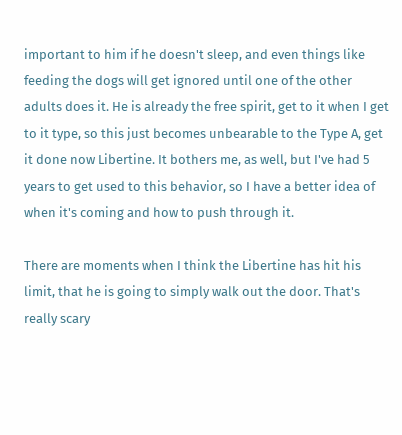important to him if he doesn't sleep, and even things like feeding the dogs will get ignored until one of the other adults does it. He is already the free spirit, get to it when I get to it type, so this just becomes unbearable to the Type A, get it done now Libertine. It bothers me, as well, but I've had 5 years to get used to this behavior, so I have a better idea of when it's coming and how to push through it.

There are moments when I think the Libertine has hit his limit, that he is going to simply walk out the door. That's really scary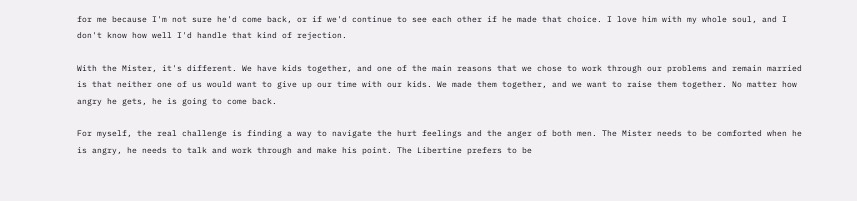for me because I'm not sure he'd come back, or if we'd continue to see each other if he made that choice. I love him with my whole soul, and I don't know how well I'd handle that kind of rejection.

With the Mister, it's different. We have kids together, and one of the main reasons that we chose to work through our problems and remain married is that neither one of us would want to give up our time with our kids. We made them together, and we want to raise them together. No matter how angry he gets, he is going to come back.

For myself, the real challenge is finding a way to navigate the hurt feelings and the anger of both men. The Mister needs to be comforted when he is angry, he needs to talk and work through and make his point. The Libertine prefers to be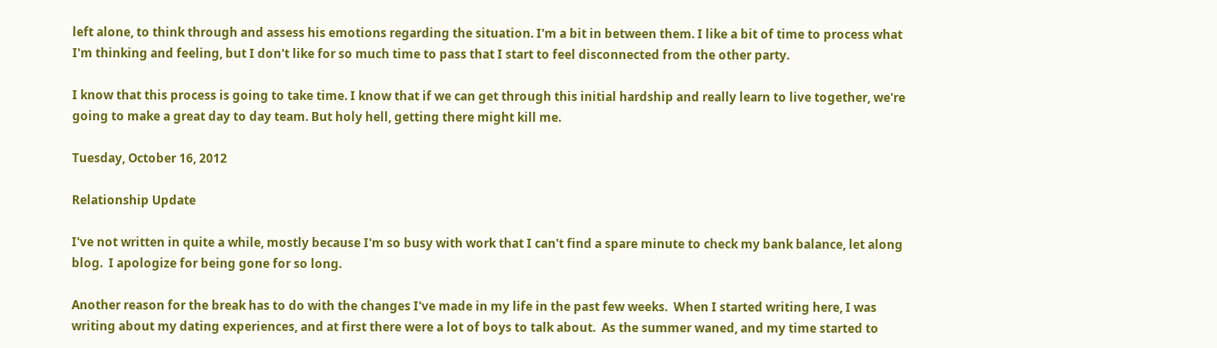left alone, to think through and assess his emotions regarding the situation. I'm a bit in between them. I like a bit of time to process what I'm thinking and feeling, but I don't like for so much time to pass that I start to feel disconnected from the other party.

I know that this process is going to take time. I know that if we can get through this initial hardship and really learn to live together, we're going to make a great day to day team. But holy hell, getting there might kill me.

Tuesday, October 16, 2012

Relationship Update

I've not written in quite a while, mostly because I'm so busy with work that I can't find a spare minute to check my bank balance, let along blog.  I apologize for being gone for so long.

Another reason for the break has to do with the changes I've made in my life in the past few weeks.  When I started writing here, I was writing about my dating experiences, and at first there were a lot of boys to talk about.  As the summer waned, and my time started to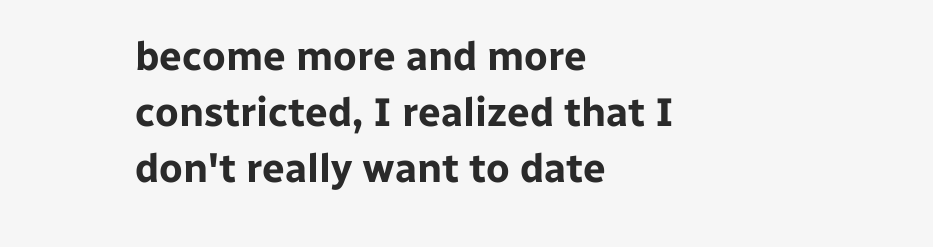become more and more constricted, I realized that I don't really want to date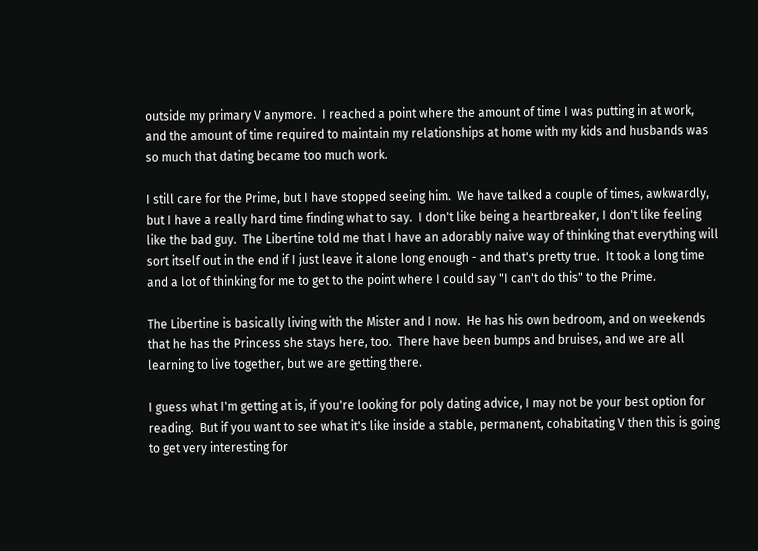outside my primary V anymore.  I reached a point where the amount of time I was putting in at work, and the amount of time required to maintain my relationships at home with my kids and husbands was so much that dating became too much work.

I still care for the Prime, but I have stopped seeing him.  We have talked a couple of times, awkwardly, but I have a really hard time finding what to say.  I don't like being a heartbreaker, I don't like feeling like the bad guy.  The Libertine told me that I have an adorably naive way of thinking that everything will sort itself out in the end if I just leave it alone long enough - and that's pretty true.  It took a long time and a lot of thinking for me to get to the point where I could say "I can't do this" to the Prime.

The Libertine is basically living with the Mister and I now.  He has his own bedroom, and on weekends that he has the Princess she stays here, too.  There have been bumps and bruises, and we are all learning to live together, but we are getting there.

I guess what I'm getting at is, if you're looking for poly dating advice, I may not be your best option for reading.  But if you want to see what it's like inside a stable, permanent, cohabitating V then this is going to get very interesting for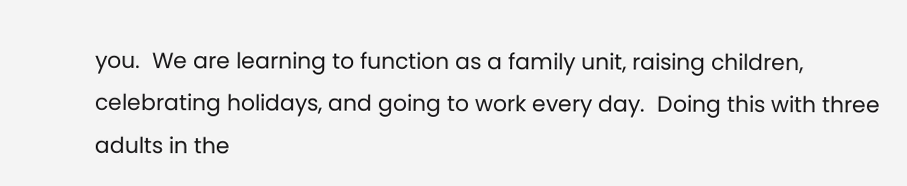you.  We are learning to function as a family unit, raising children, celebrating holidays, and going to work every day.  Doing this with three adults in the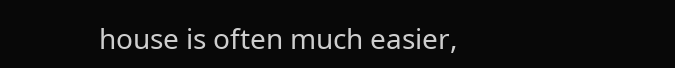house is often much easier,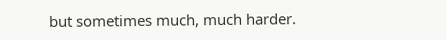but sometimes much, much harder.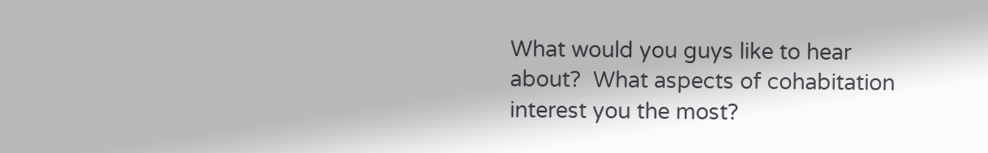What would you guys like to hear about?  What aspects of cohabitation interest you the most?